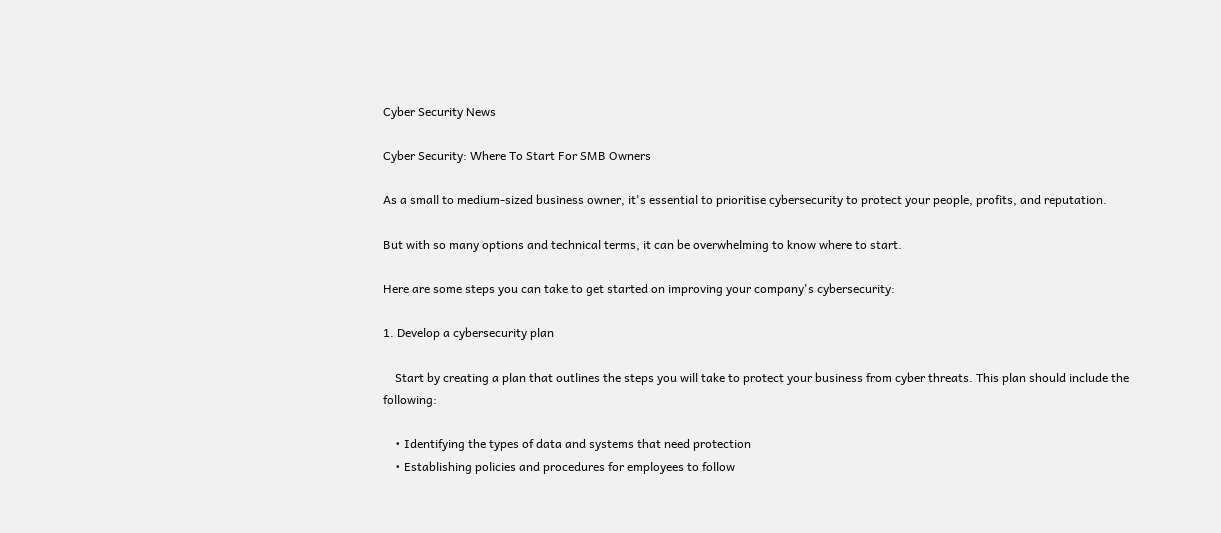Cyber Security News

Cyber Security: Where To Start For SMB Owners

As a small to medium-sized business owner, it's essential to prioritise cybersecurity to protect your people, profits, and reputation.

But with so many options and technical terms, it can be overwhelming to know where to start.

Here are some steps you can take to get started on improving your company's cybersecurity:

1. Develop a cybersecurity plan

    Start by creating a plan that outlines the steps you will take to protect your business from cyber threats. This plan should include the following:

    • Identifying the types of data and systems that need protection
    • Establishing policies and procedures for employees to follow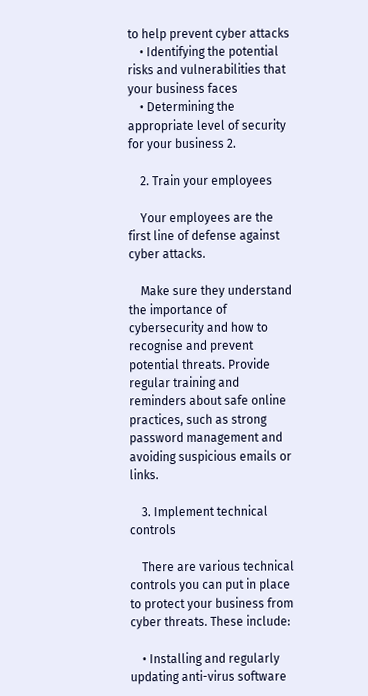to help prevent cyber attacks
    • Identifying the potential risks and vulnerabilities that your business faces
    • Determining the appropriate level of security for your business 2.

    2. Train your employees

    Your employees are the first line of defense against cyber attacks.

    Make sure they understand the importance of cybersecurity and how to recognise and prevent potential threats. Provide regular training and reminders about safe online practices, such as strong password management and avoiding suspicious emails or links.

    3. Implement technical controls

    There are various technical controls you can put in place to protect your business from cyber threats. These include:

    • Installing and regularly updating anti-virus software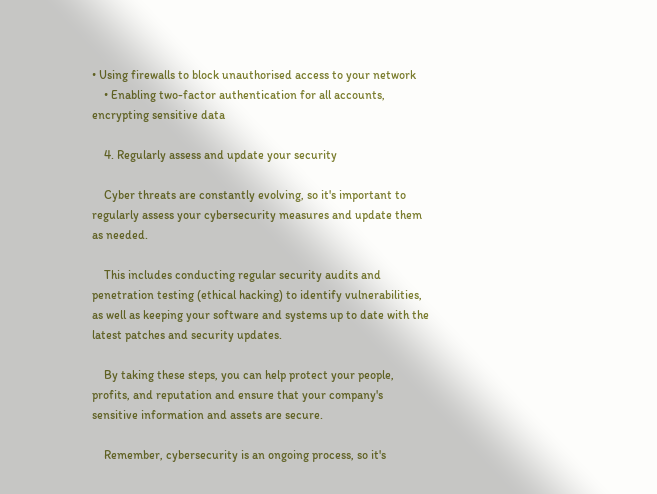• Using firewalls to block unauthorised access to your network
    • Enabling two-factor authentication for all accounts, encrypting sensitive data

    4. Regularly assess and update your security

    Cyber threats are constantly evolving, so it's important to regularly assess your cybersecurity measures and update them as needed.

    This includes conducting regular security audits and penetration testing (ethical hacking) to identify vulnerabilities, as well as keeping your software and systems up to date with the latest patches and security updates.

    By taking these steps, you can help protect your people, profits, and reputation and ensure that your company's sensitive information and assets are secure.

    Remember, cybersecurity is an ongoing process, so it's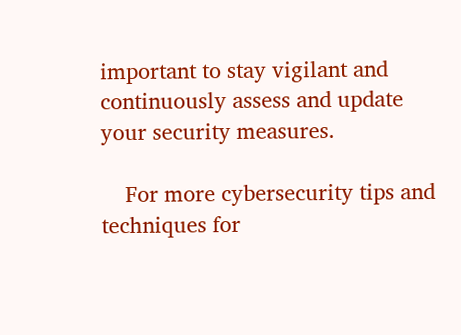important to stay vigilant and continuously assess and update your security measures.

    For more cybersecurity tips and techniques for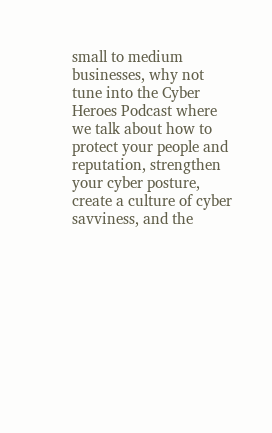small to medium businesses, why not tune into the Cyber Heroes Podcast where we talk about how to protect your people and reputation, strengthen your cyber posture, create a culture of cyber savviness, and the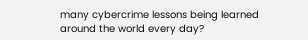many cybercrime lessons being learned around the world every day?